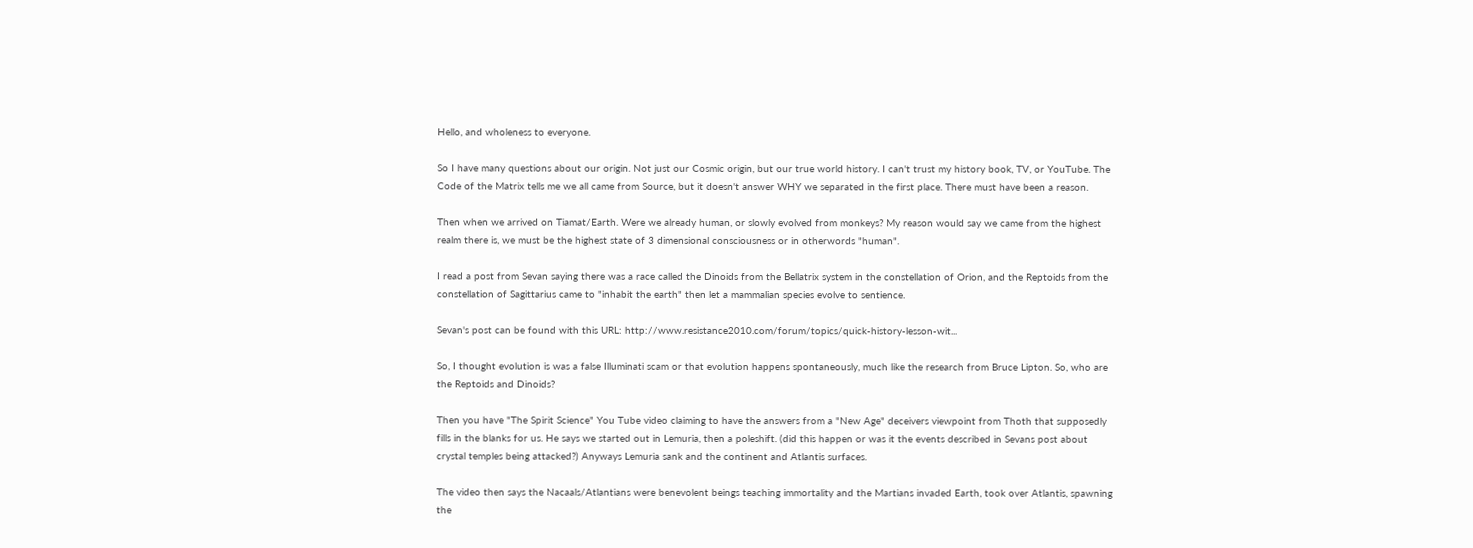Hello, and wholeness to everyone.

So I have many questions about our origin. Not just our Cosmic origin, but our true world history. I can't trust my history book, TV, or YouTube. The Code of the Matrix tells me we all came from Source, but it doesn't answer WHY we separated in the first place. There must have been a reason.

Then when we arrived on Tiamat/Earth. Were we already human, or slowly evolved from monkeys? My reason would say we came from the highest realm there is, we must be the highest state of 3 dimensional consciousness or in otherwords "human".

I read a post from Sevan saying there was a race called the Dinoids from the Bellatrix system in the constellation of Orion, and the Reptoids from the constellation of Sagittarius came to "inhabit the earth" then let a mammalian species evolve to sentience.

Sevan's post can be found with this URL: http://www.resistance2010.com/forum/topics/quick-history-lesson-wit...

So, I thought evolution is was a false Illuminati scam or that evolution happens spontaneously, much like the research from Bruce Lipton. So, who are the Reptoids and Dinoids?

Then you have "The Spirit Science" You Tube video claiming to have the answers from a "New Age" deceivers viewpoint from Thoth that supposedly fills in the blanks for us. He says we started out in Lemuria, then a poleshift. (did this happen or was it the events described in Sevans post about crystal temples being attacked?) Anyways Lemuria sank and the continent and Atlantis surfaces.

The video then says the Nacaals/Atlantians were benevolent beings teaching immortality and the Martians invaded Earth, took over Atlantis, spawning the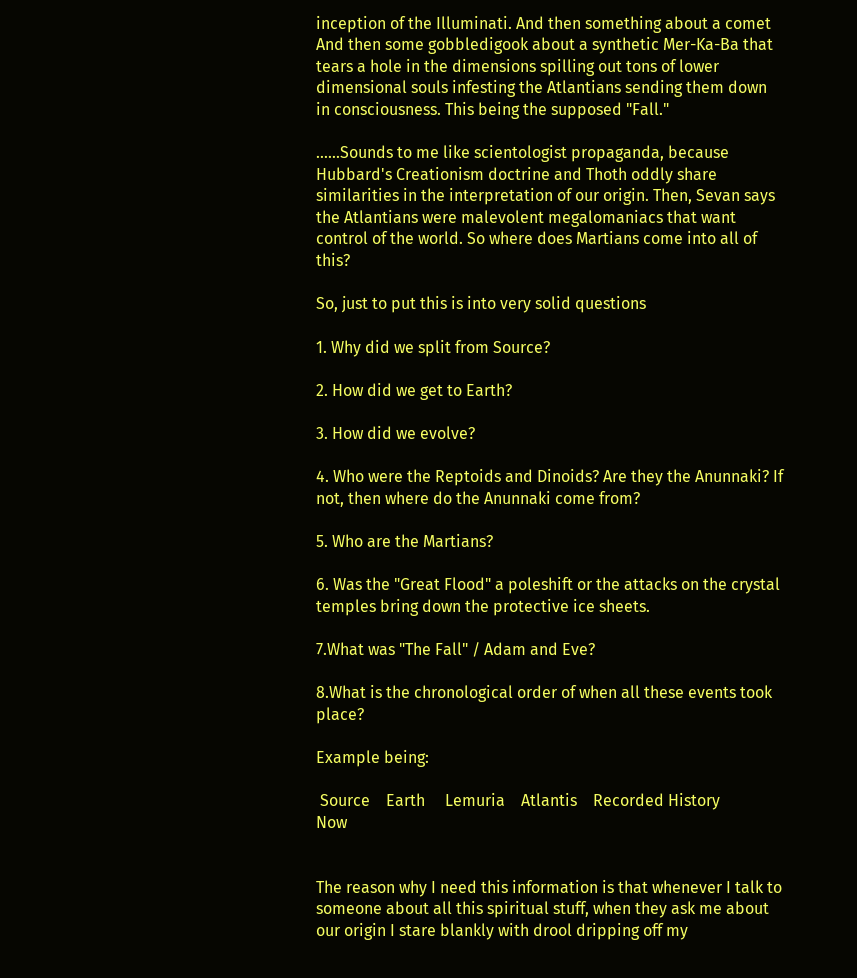inception of the Illuminati. And then something about a comet  And then some gobbledigook about a synthetic Mer-Ka-Ba that tears a hole in the dimensions spilling out tons of lower dimensional souls infesting the Atlantians sending them down in consciousness. This being the supposed "Fall."

......Sounds to me like scientologist propaganda, because Hubbard's Creationism doctrine and Thoth oddly share similarities in the interpretation of our origin. Then, Sevan says the Atlantians were malevolent megalomaniacs that want control of the world. So where does Martians come into all of this?

So, just to put this is into very solid questions

1. Why did we split from Source?

2. How did we get to Earth?

3. How did we evolve?

4. Who were the Reptoids and Dinoids? Are they the Anunnaki? If not, then where do the Anunnaki come from?

5. Who are the Martians?

6. Was the "Great Flood" a poleshift or the attacks on the crystal temples bring down the protective ice sheets.

7.What was "The Fall" / Adam and Eve?

8.What is the chronological order of when all these events took place?

Example being:

 Source    Earth     Lemuria    Atlantis    Recorded History             Now


The reason why I need this information is that whenever I talk to someone about all this spiritual stuff, when they ask me about our origin I stare blankly with drool dripping off my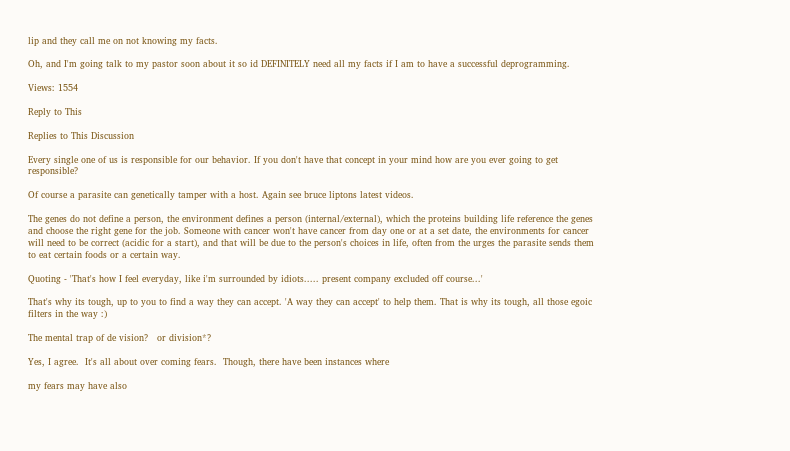lip and they call me on not knowing my facts.

Oh, and I'm going talk to my pastor soon about it so id DEFINITELY need all my facts if I am to have a successful deprogramming.

Views: 1554

Reply to This

Replies to This Discussion

Every single one of us is responsible for our behavior. If you don't have that concept in your mind how are you ever going to get responsible?

Of course a parasite can genetically tamper with a host. Again see bruce liptons latest videos.

The genes do not define a person, the environment defines a person (internal/external), which the proteins building life reference the genes and choose the right gene for the job. Someone with cancer won't have cancer from day one or at a set date, the environments for cancer will need to be correct (acidic for a start), and that will be due to the person's choices in life, often from the urges the parasite sends them to eat certain foods or a certain way.

Quoting - 'That's how I feel everyday, like i'm surrounded by idiots..... present company excluded off course...'

That's why its tough, up to you to find a way they can accept. 'A way they can accept' to help them. That is why its tough, all those egoic filters in the way :)

The mental trap of de vision?   or division*?

Yes, I agree.  It's all about over coming fears.  Though, there have been instances where

my fears may have also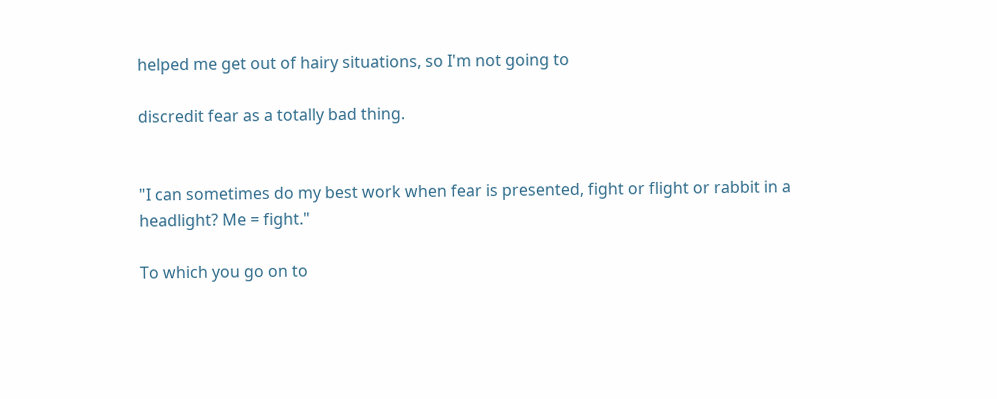helped me get out of hairy situations, so I'm not going to

discredit fear as a totally bad thing.


"I can sometimes do my best work when fear is presented, fight or flight or rabbit in a headlight? Me = fight."

To which you go on to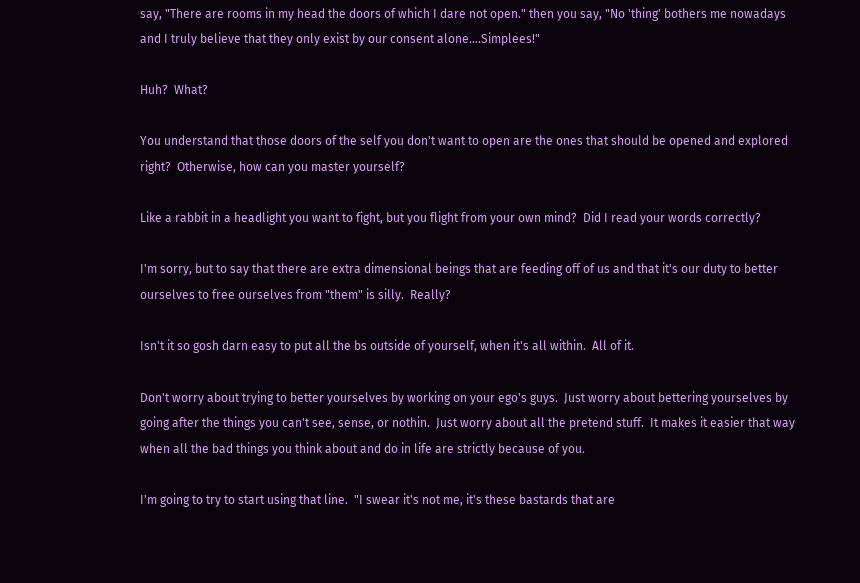say, "There are rooms in my head the doors of which I dare not open." then you say, "No 'thing' bothers me nowadays and I truly believe that they only exist by our consent alone....Simplees!"

Huh?  What?

You understand that those doors of the self you don't want to open are the ones that should be opened and explored right?  Otherwise, how can you master yourself?

Like a rabbit in a headlight you want to fight, but you flight from your own mind?  Did I read your words correctly?

I'm sorry, but to say that there are extra dimensional beings that are feeding off of us and that it's our duty to better ourselves to free ourselves from "them" is silly.  Really?

Isn't it so gosh darn easy to put all the bs outside of yourself, when it's all within.  All of it.

Don't worry about trying to better yourselves by working on your ego's guys.  Just worry about bettering yourselves by going after the things you can't see, sense, or nothin.  Just worry about all the pretend stuff.  It makes it easier that way when all the bad things you think about and do in life are strictly because of you.

I'm going to try to start using that line.  "I swear it's not me, it's these bastards that are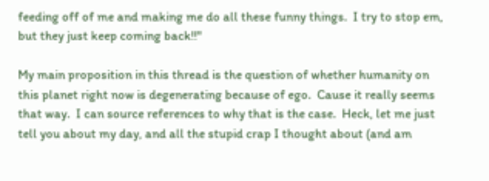feeding off of me and making me do all these funny things.  I try to stop em, but they just keep coming back!!"

My main proposition in this thread is the question of whether humanity on this planet right now is degenerating because of ego.  Cause it really seems that way.  I can source references to why that is the case.  Heck, let me just tell you about my day, and all the stupid crap I thought about (and am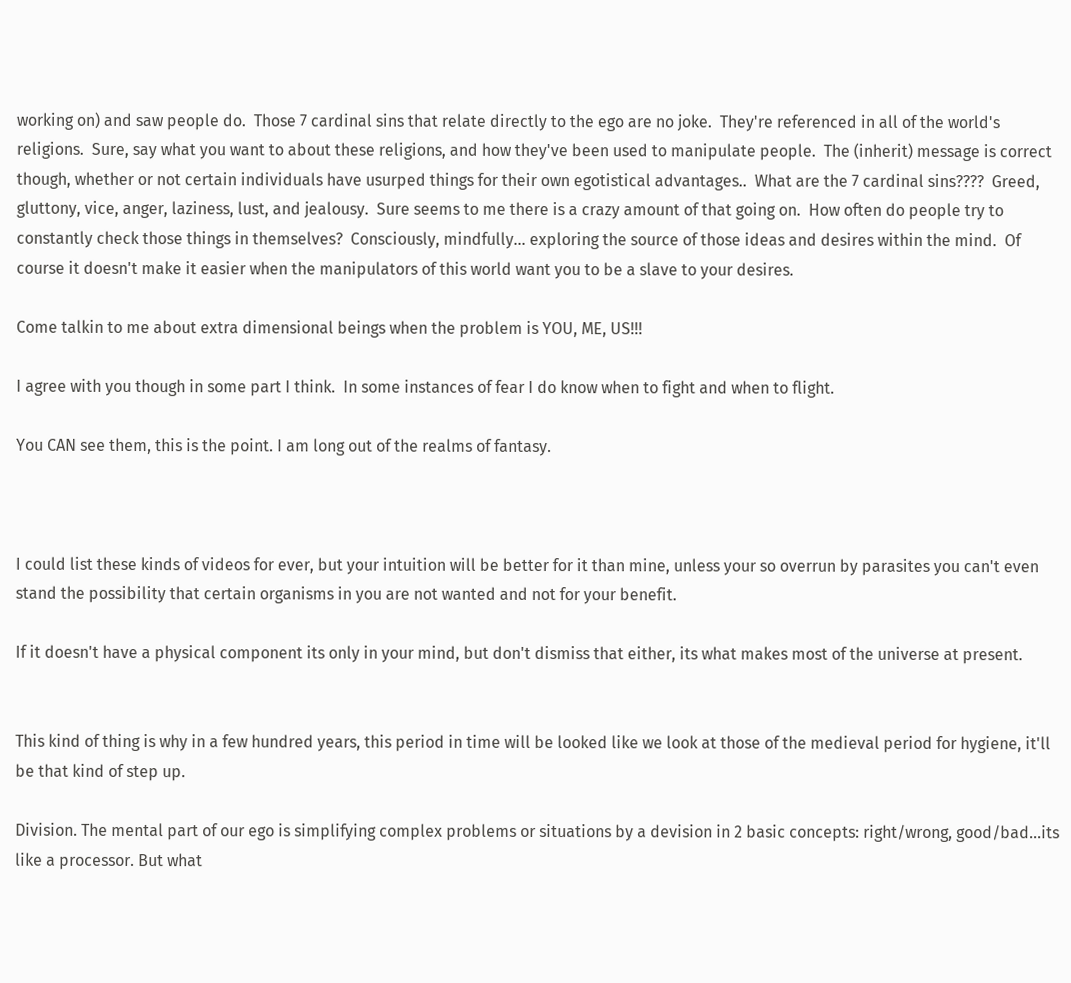working on) and saw people do.  Those 7 cardinal sins that relate directly to the ego are no joke.  They're referenced in all of the world's religions.  Sure, say what you want to about these religions, and how they've been used to manipulate people.  The (inherit) message is correct though, whether or not certain individuals have usurped things for their own egotistical advantages..  What are the 7 cardinal sins????  Greed, gluttony, vice, anger, laziness, lust, and jealousy.  Sure seems to me there is a crazy amount of that going on.  How often do people try to constantly check those things in themselves?  Consciously, mindfully... exploring the source of those ideas and desires within the mind.  Of course it doesn't make it easier when the manipulators of this world want you to be a slave to your desires.

Come talkin to me about extra dimensional beings when the problem is YOU, ME, US!!!

I agree with you though in some part I think.  In some instances of fear I do know when to fight and when to flight.

You CAN see them, this is the point. I am long out of the realms of fantasy.



I could list these kinds of videos for ever, but your intuition will be better for it than mine, unless your so overrun by parasites you can't even stand the possibility that certain organisms in you are not wanted and not for your benefit.

If it doesn't have a physical component its only in your mind, but don't dismiss that either, its what makes most of the universe at present.


This kind of thing is why in a few hundred years, this period in time will be looked like we look at those of the medieval period for hygiene, it'll be that kind of step up.

Division. The mental part of our ego is simplifying complex problems or situations by a devision in 2 basic concepts: right/wrong, good/bad...its like a processor. But what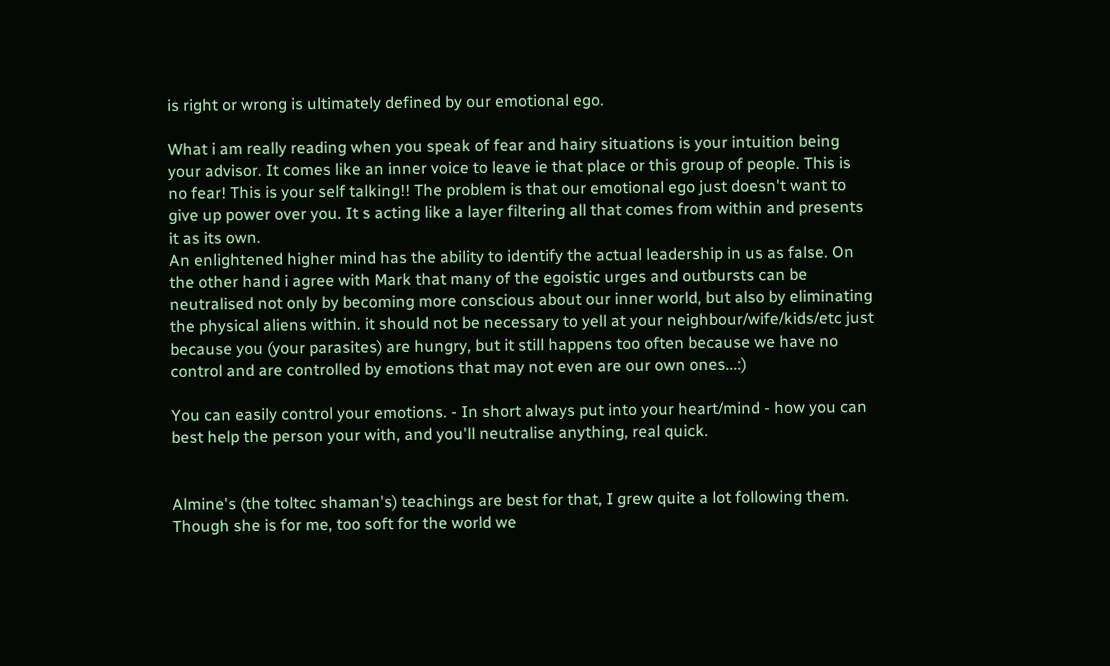is right or wrong is ultimately defined by our emotional ego.

What i am really reading when you speak of fear and hairy situations is your intuition being your advisor. It comes like an inner voice to leave ie that place or this group of people. This is no fear! This is your self talking!! The problem is that our emotional ego just doesn't want to give up power over you. It s acting like a layer filtering all that comes from within and presents it as its own.
An enlightened higher mind has the ability to identify the actual leadership in us as false. On the other hand i agree with Mark that many of the egoistic urges and outbursts can be neutralised not only by becoming more conscious about our inner world, but also by eliminating the physical aliens within. it should not be necessary to yell at your neighbour/wife/kids/etc just because you (your parasites) are hungry, but it still happens too often because we have no control and are controlled by emotions that may not even are our own ones...:)

You can easily control your emotions. - In short always put into your heart/mind - how you can best help the person your with, and you'll neutralise anything, real quick.


Almine's (the toltec shaman's) teachings are best for that, I grew quite a lot following them. Though she is for me, too soft for the world we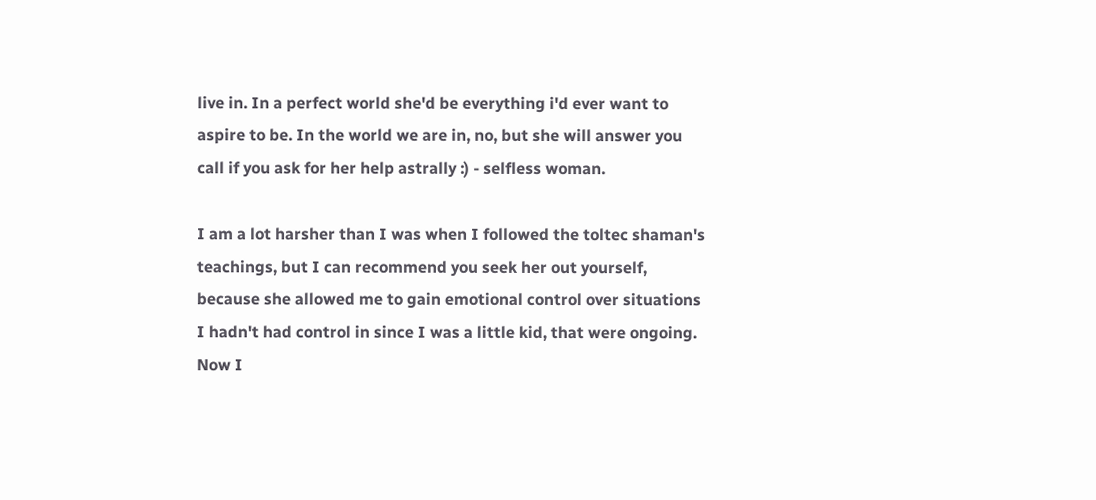live in. In a perfect world she'd be everything i'd ever want to aspire to be. In the world we are in, no, but she will answer you call if you ask for her help astrally :) - selfless woman.

I am a lot harsher than I was when I followed the toltec shaman's teachings, but I can recommend you seek her out yourself, because she allowed me to gain emotional control over situations I hadn't had control in since I was a little kid, that were ongoing. Now I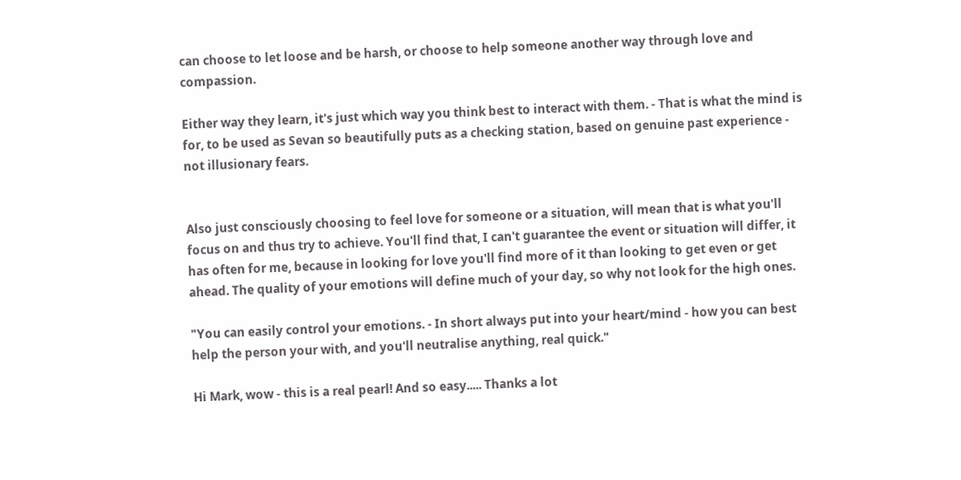can choose to let loose and be harsh, or choose to help someone another way through love and compassion.

Either way they learn, it's just which way you think best to interact with them. - That is what the mind is for, to be used as Sevan so beautifully puts as a checking station, based on genuine past experience - not illusionary fears.


Also just consciously choosing to feel love for someone or a situation, will mean that is what you'll focus on and thus try to achieve. You'll find that, I can't guarantee the event or situation will differ, it has often for me, because in looking for love you'll find more of it than looking to get even or get ahead. The quality of your emotions will define much of your day, so why not look for the high ones.

"You can easily control your emotions. - In short always put into your heart/mind - how you can best help the person your with, and you'll neutralise anything, real quick."

Hi Mark, wow - this is a real pearl! And so easy..... Thanks a lot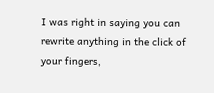I was right in saying you can rewrite anything in the click of your fingers,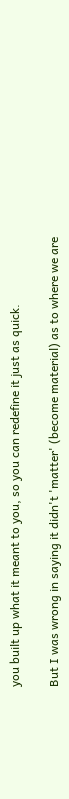you built up what it meant to you, so you can redefine it just as quick.

But I was wrong in saying it didn't 'matter' (become material) as to where we are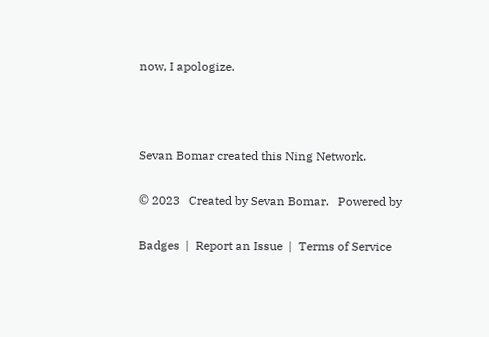now, I apologize.



Sevan Bomar created this Ning Network.

© 2023   Created by Sevan Bomar.   Powered by

Badges  |  Report an Issue  |  Terms of Service